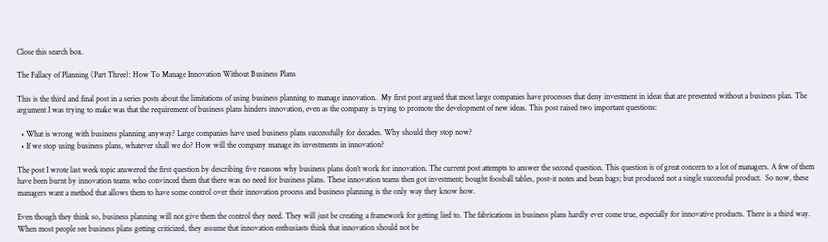Close this search box.

The Fallacy of Planning (Part Three): How To Manage Innovation Without Business Plans

This is the third and final post in a series posts about the limitations of using business planning to manage innovation.  My first post argued that most large companies have processes that deny investment in ideas that are presented without a business plan. The argument I was trying to make was that the requirement of business plans hinders innovation, even as the company is trying to promote the development of new ideas. This post raised two important questions:

  • What is wrong with business planning anyway? Large companies have used business plans successfully for decades. Why should they stop now?
  • If we stop using business plans, whatever shall we do? How will the company manage its investments in innovation?

The post I wrote last week topic answered the first question by describing five reasons why business plans don’t work for innovation. The current post attempts to answer the second question. This question is of great concern to a lot of managers. A few of them have been burnt by innovation teams who convinced them that there was no need for business plans. These innovation teams then got investment; bought foosball tables, post-it notes and bean bags; but produced not a single successful product.  So now, these managers want a method that allows them to have some control over their innovation process and business planning is the only way they know how.

Even though they think so, business planning will not give them the control they need. They will just be creating a framework for getting lied to. The fabrications in business plans hardly ever come true, especially for innovative products. There is a third way. When most people see business plans getting criticized, they assume that innovation enthusiasts think that innovation should not be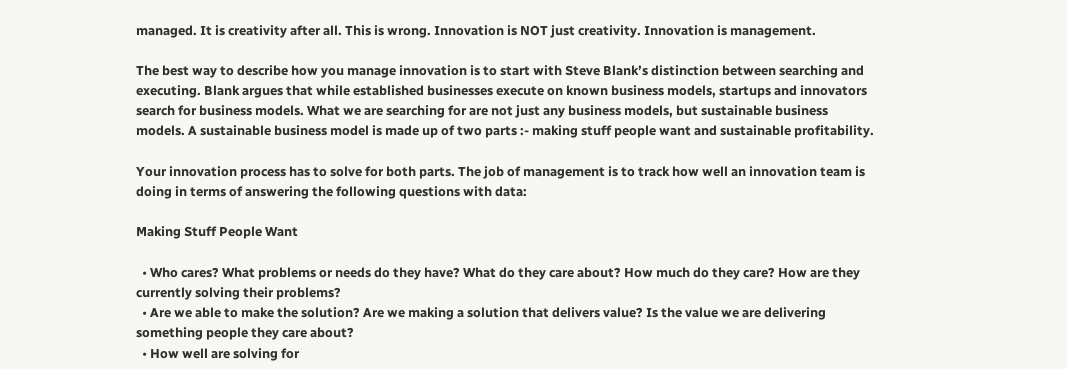managed. It is creativity after all. This is wrong. Innovation is NOT just creativity. Innovation is management.

The best way to describe how you manage innovation is to start with Steve Blank’s distinction between searching and executing. Blank argues that while established businesses execute on known business models, startups and innovators search for business models. What we are searching for are not just any business models, but sustainable business models. A sustainable business model is made up of two parts :- making stuff people want and sustainable profitability.

Your innovation process has to solve for both parts. The job of management is to track how well an innovation team is doing in terms of answering the following questions with data:

Making Stuff People Want

  • Who cares? What problems or needs do they have? What do they care about? How much do they care? How are they currently solving their problems?
  • Are we able to make the solution? Are we making a solution that delivers value? Is the value we are delivering something people they care about?
  • How well are solving for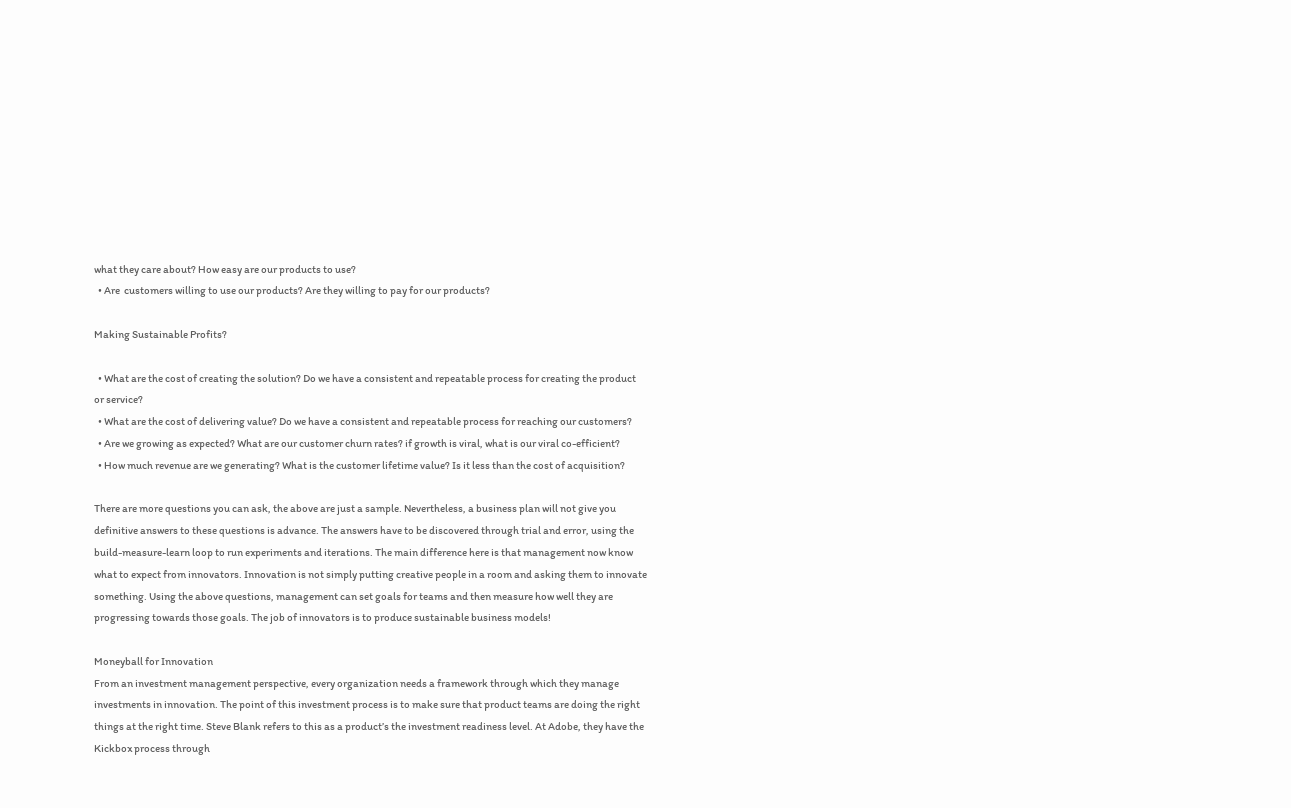what they care about? How easy are our products to use?
  • Are  customers willing to use our products? Are they willing to pay for our products?

Making Sustainable Profits?

  • What are the cost of creating the solution? Do we have a consistent and repeatable process for creating the product or service?
  • What are the cost of delivering value? Do we have a consistent and repeatable process for reaching our customers?
  • Are we growing as expected? What are our customer churn rates? if growth is viral, what is our viral co-efficient?
  • How much revenue are we generating? What is the customer lifetime value? Is it less than the cost of acquisition?

There are more questions you can ask, the above are just a sample. Nevertheless, a business plan will not give you definitive answers to these questions is advance. The answers have to be discovered through trial and error, using the build-measure-learn loop to run experiments and iterations. The main difference here is that management now know what to expect from innovators. Innovation is not simply putting creative people in a room and asking them to innovate something. Using the above questions, management can set goals for teams and then measure how well they are progressing towards those goals. The job of innovators is to produce sustainable business models!

Moneyball for Innovation
From an investment management perspective, every organization needs a framework through which they manage investments in innovation. The point of this investment process is to make sure that product teams are doing the right things at the right time. Steve Blank refers to this as a product’s the investment readiness level. At Adobe, they have the Kickbox process through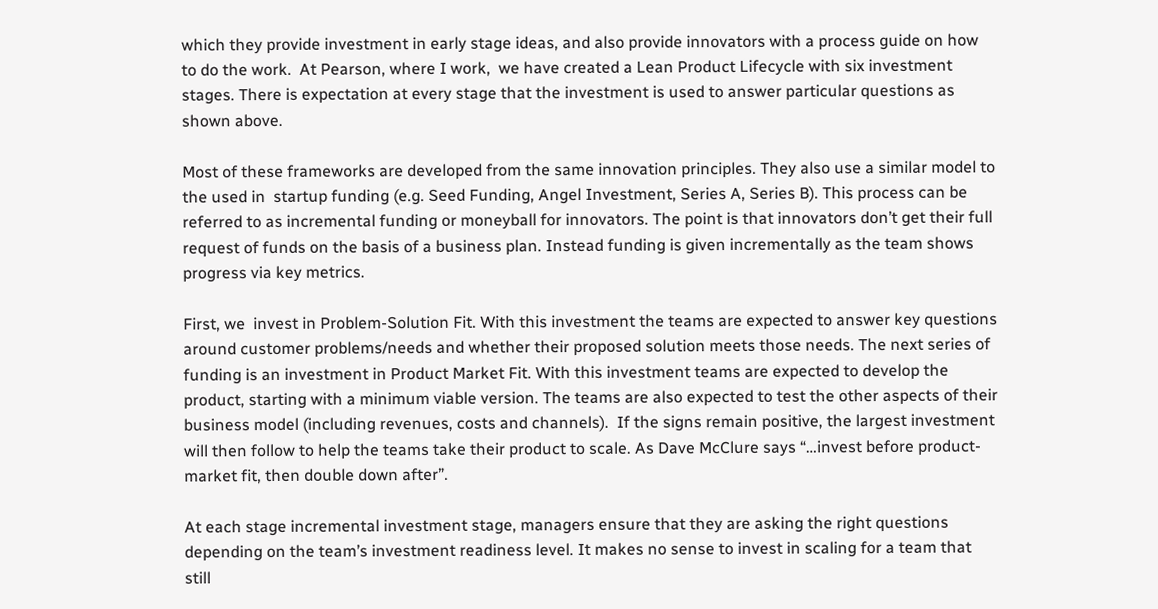which they provide investment in early stage ideas, and also provide innovators with a process guide on how to do the work.  At Pearson, where I work,  we have created a Lean Product Lifecycle with six investment stages. There is expectation at every stage that the investment is used to answer particular questions as shown above.

Most of these frameworks are developed from the same innovation principles. They also use a similar model to the used in  startup funding (e.g. Seed Funding, Angel Investment, Series A, Series B). This process can be referred to as incremental funding or moneyball for innovators. The point is that innovators don’t get their full request of funds on the basis of a business plan. Instead funding is given incrementally as the team shows progress via key metrics.

First, we  invest in Problem-Solution Fit. With this investment the teams are expected to answer key questions around customer problems/needs and whether their proposed solution meets those needs. The next series of funding is an investment in Product Market Fit. With this investment teams are expected to develop the product, starting with a minimum viable version. The teams are also expected to test the other aspects of their business model (including revenues, costs and channels).  If the signs remain positive, the largest investment will then follow to help the teams take their product to scale. As Dave McClure says “…invest before product-market fit, then double down after”.

At each stage incremental investment stage, managers ensure that they are asking the right questions depending on the team’s investment readiness level. It makes no sense to invest in scaling for a team that still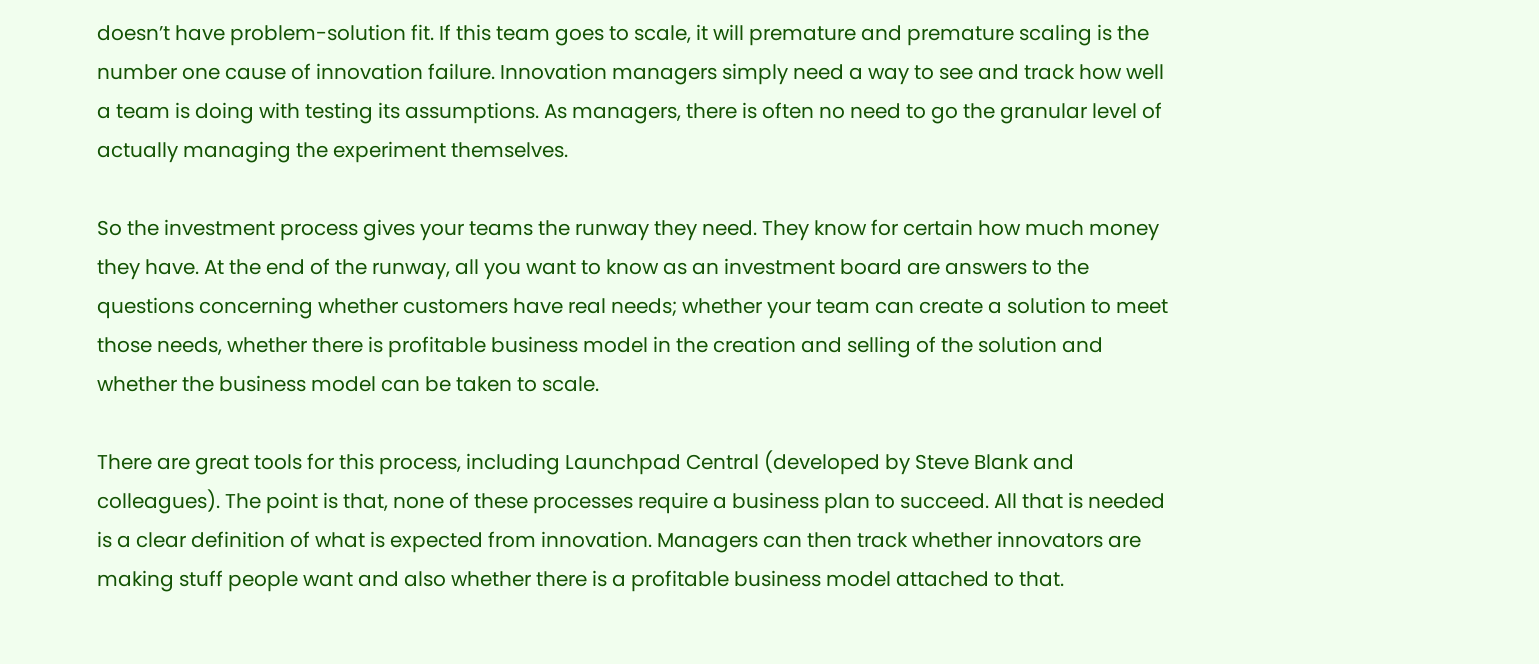doesn’t have problem-solution fit. If this team goes to scale, it will premature and premature scaling is the number one cause of innovation failure. Innovation managers simply need a way to see and track how well a team is doing with testing its assumptions. As managers, there is often no need to go the granular level of actually managing the experiment themselves.

So the investment process gives your teams the runway they need. They know for certain how much money they have. At the end of the runway, all you want to know as an investment board are answers to the questions concerning whether customers have real needs; whether your team can create a solution to meet those needs, whether there is profitable business model in the creation and selling of the solution and whether the business model can be taken to scale.

There are great tools for this process, including Launchpad Central (developed by Steve Blank and colleagues). The point is that, none of these processes require a business plan to succeed. All that is needed is a clear definition of what is expected from innovation. Managers can then track whether innovators are making stuff people want and also whether there is a profitable business model attached to that.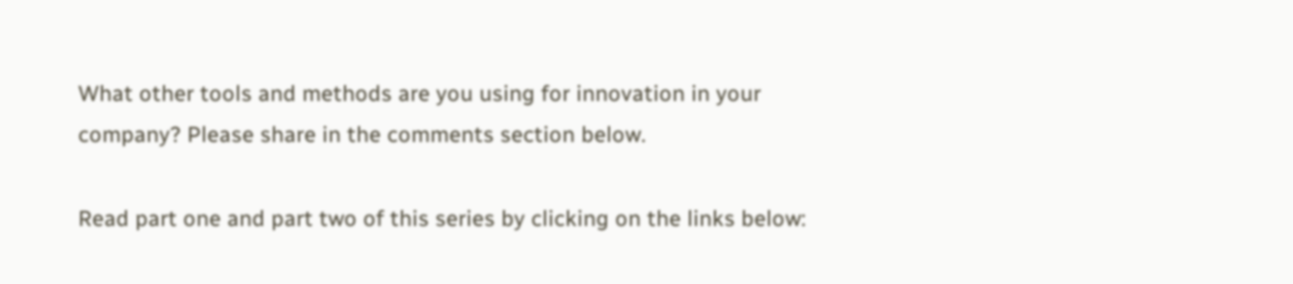What other tools and methods are you using for innovation in your company? Please share in the comments section below.

Read part one and part two of this series by clicking on the links below: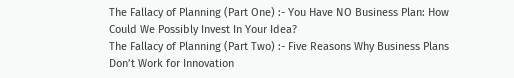The Fallacy of Planning (Part One) :- You Have NO Business Plan: How Could We Possibly Invest In Your Idea?
The Fallacy of Planning (Part Two) :- Five Reasons Why Business Plans Don’t Work for Innovation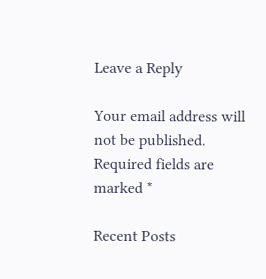Leave a Reply

Your email address will not be published. Required fields are marked *

Recent Posts